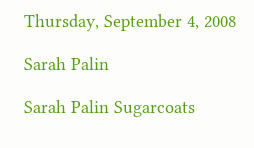Thursday, September 4, 2008

Sarah Palin

Sarah Palin Sugarcoats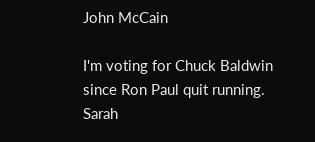John McCain

I'm voting for Chuck Baldwin since Ron Paul quit running. Sarah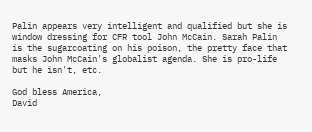Palin appears very intelligent and qualified but she is window dressing for CFR tool John McCain. Sarah Palin is the sugarcoating on his poison, the pretty face that masks John McCain's globalist agenda. She is pro-life but he isn't, etc.

God bless America,
David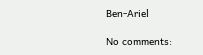Ben-Ariel

No comments: